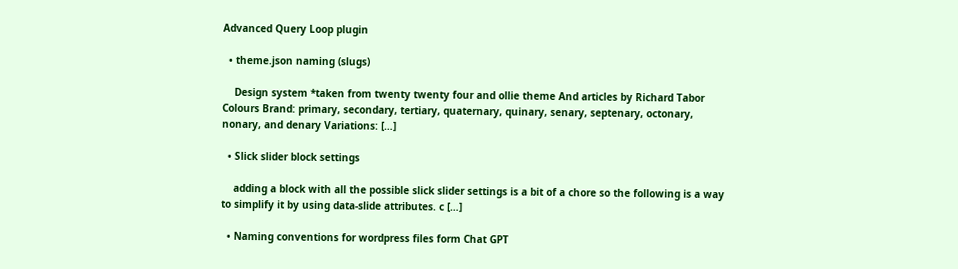Advanced Query Loop plugin

  • theme.json naming (slugs)

    Design system *taken from twenty twenty four and ollie theme And articles by Richard Tabor Colours Brand: primary, secondary, tertiary, quaternary, quinary, senary, septenary, octonary, nonary, and denary Variations: […]

  • Slick slider block settings

    adding a block with all the possible slick slider settings is a bit of a chore so the following is a way to simplify it by using data-slide attributes. c […]

  • Naming conventions for wordpress files form Chat GPT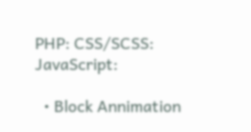PHP: CSS/SCSS: JavaScript:

  • Block Annimation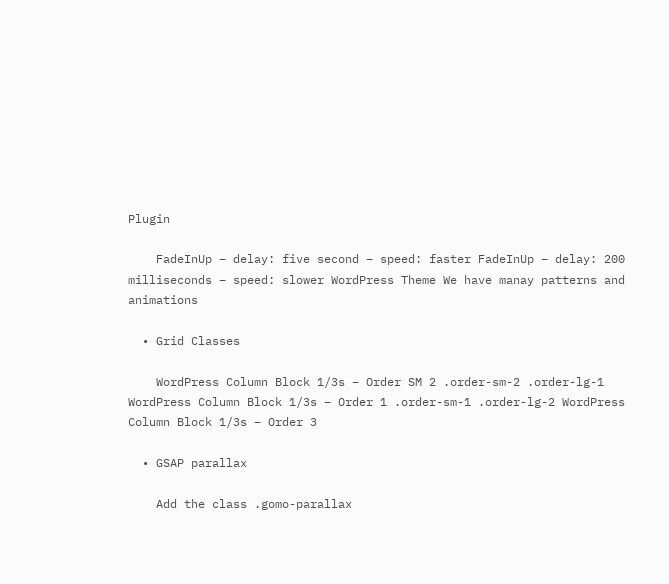Plugin

    FadeInUp – delay: five second – speed: faster FadeInUp – delay: 200 milliseconds – speed: slower WordPress Theme We have manay patterns and animations

  • Grid Classes

    WordPress Column Block 1/3s – Order SM 2 .order-sm-2 .order-lg-1 WordPress Column Block 1/3s – Order 1 .order-sm-1 .order-lg-2 WordPress Column Block 1/3s – Order 3

  • GSAP parallax

    Add the class .gomo-parallax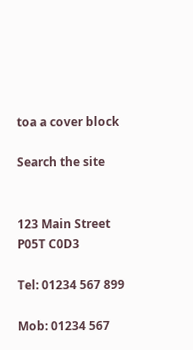toa a cover block

Search the site


123 Main Street
P05T C0D3

Tel: 01234 567 899

Mob: 01234 567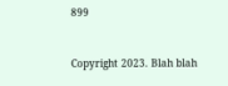899


Copyright 2023. Blah blah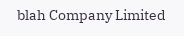blah Company Limited